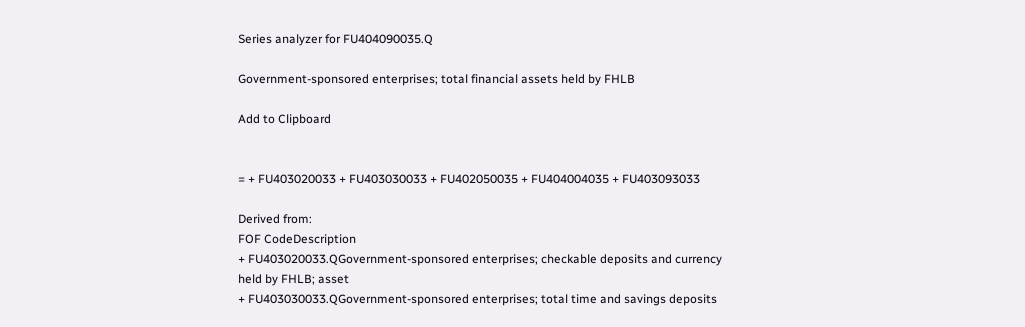Series analyzer for FU404090035.Q

Government-sponsored enterprises; total financial assets held by FHLB

Add to Clipboard


= + FU403020033 + FU403030033 + FU402050035 + FU404004035 + FU403093033

Derived from:
FOF CodeDescription
+ FU403020033.QGovernment-sponsored enterprises; checkable deposits and currency held by FHLB; asset
+ FU403030033.QGovernment-sponsored enterprises; total time and savings deposits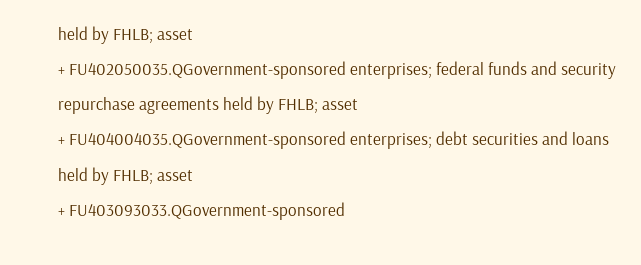held by FHLB; asset
+ FU402050035.QGovernment-sponsored enterprises; federal funds and security repurchase agreements held by FHLB; asset
+ FU404004035.QGovernment-sponsored enterprises; debt securities and loans held by FHLB; asset
+ FU403093033.QGovernment-sponsored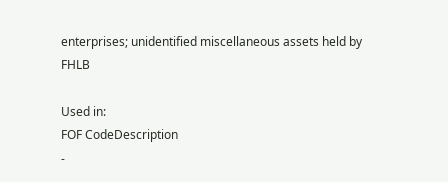enterprises; unidentified miscellaneous assets held by FHLB

Used in:
FOF CodeDescription
-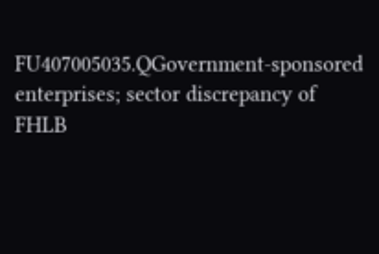FU407005035.QGovernment-sponsored enterprises; sector discrepancy of FHLB